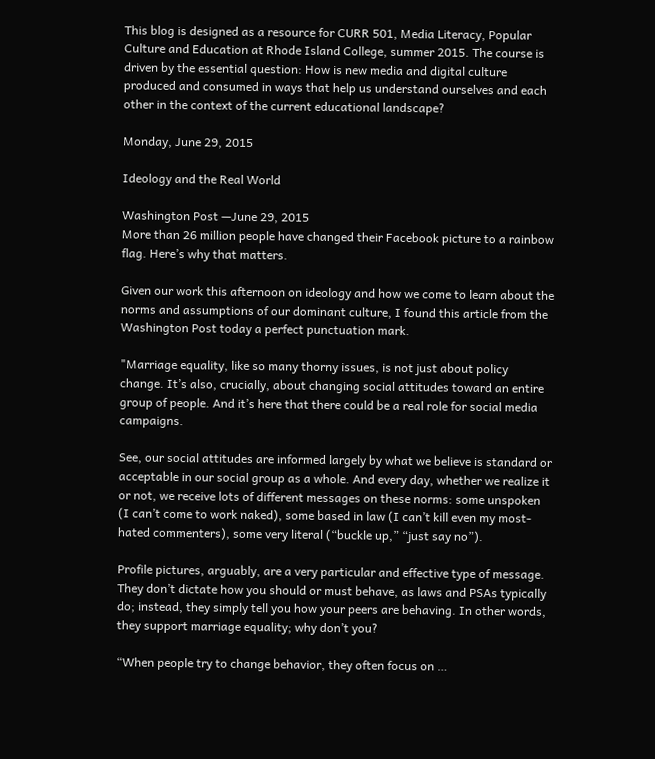This blog is designed as a resource for CURR 501, Media Literacy, Popular Culture and Education at Rhode Island College, summer 2015. The course is driven by the essential question: How is new media and digital culture produced and consumed in ways that help us understand ourselves and each other in the context of the current educational landscape?

Monday, June 29, 2015

Ideology and the Real World

Washington Post —June 29, 2015
More than 26 million people have changed their Facebook picture to a rainbow flag. Here’s why that matters.

Given our work this afternoon on ideology and how we come to learn about the norms and assumptions of our dominant culture, I found this article from the Washington Post today a perfect punctuation mark.

"Marriage equality, like so many thorny issues, is not just about policy change. It’s also, crucially, about changing social attitudes toward an entire group of people. And it’s here that there could be a real role for social media campaigns.

See, our social attitudes are informed largely by what we believe is standard or acceptable in our social group as a whole. And every day, whether we realize it or not, we receive lots of different messages on these norms: some unspoken (I can’t come to work naked), some based in law (I can’t kill even my most-hated commenters), some very literal (“buckle up,” “just say no”).

Profile pictures, arguably, are a very particular and effective type of message. They don’t dictate how you should or must behave, as laws and PSAs typically do; instead, they simply tell you how your peers are behaving. In other words, they support marriage equality; why don’t you?

“When people try to change behavior, they often focus on …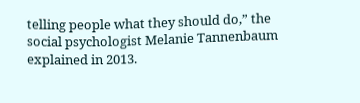telling people what they should do,” the social psychologist Melanie Tannenbaum explained in 2013.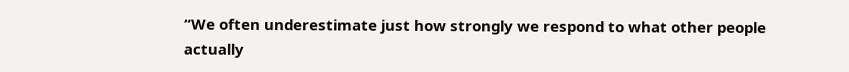“We often underestimate just how strongly we respond to what other people actually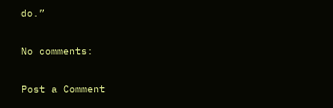do.”

No comments:

Post a Comment